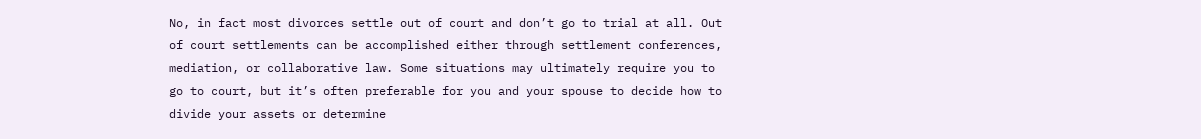No, in fact most divorces settle out of court and don’t go to trial at all. Out of court settlements can be accomplished either through settlement conferences, mediation, or collaborative law. Some situations may ultimately require you to go to court, but it’s often preferable for you and your spouse to decide how to divide your assets or determine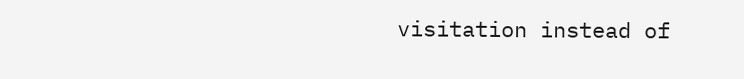visitation instead of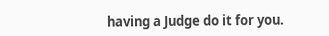having a Judge do it for you.